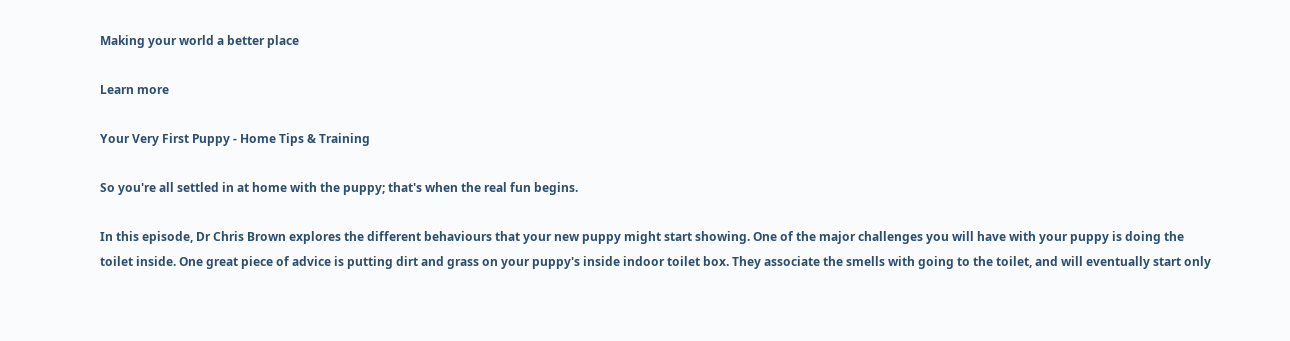Making your world a better place

Learn more

Your Very First Puppy - Home Tips & Training

So you're all settled in at home with the puppy; that's when the real fun begins.

In this episode, Dr Chris Brown explores the different behaviours that your new puppy might start showing. One of the major challenges you will have with your puppy is doing the toilet inside. One great piece of advice is putting dirt and grass on your puppy's inside indoor toilet box. They associate the smells with going to the toilet, and will eventually start only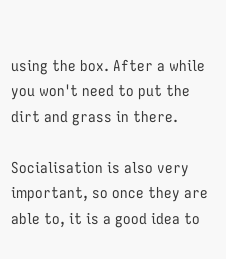using the box. After a while you won't need to put the dirt and grass in there.

Socialisation is also very important, so once they are able to, it is a good idea to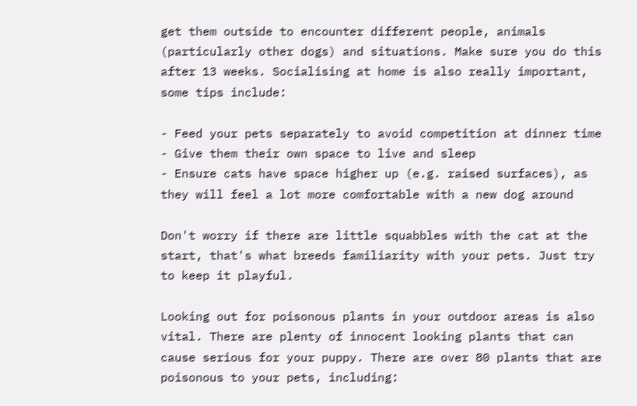get them outside to encounter different people, animals (particularly other dogs) and situations. Make sure you do this after 13 weeks. Socialising at home is also really important, some tips include:

- Feed your pets separately to avoid competition at dinner time
- Give them their own space to live and sleep
- Ensure cats have space higher up (e.g. raised surfaces), as they will feel a lot more comfortable with a new dog around

Don't worry if there are little squabbles with the cat at the start, that's what breeds familiarity with your pets. Just try to keep it playful.

Looking out for poisonous plants in your outdoor areas is also vital. There are plenty of innocent looking plants that can cause serious for your puppy. There are over 80 plants that are poisonous to your pets, including: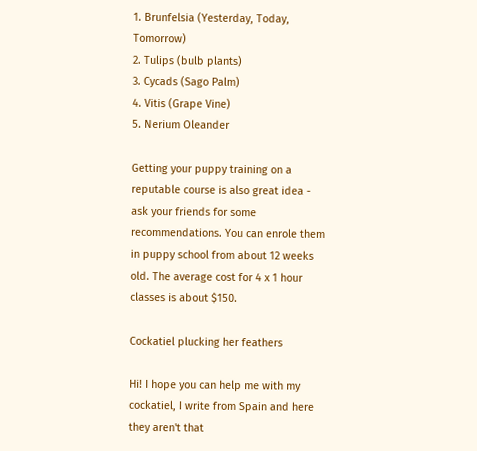1. Brunfelsia (Yesterday, Today, Tomorrow)
2. Tulips (bulb plants)
3. Cycads (Sago Palm)
4. Vitis (Grape Vine)
5. Nerium Oleander

Getting your puppy training on a reputable course is also great idea - ask your friends for some recommendations. You can enrole them in puppy school from about 12 weeks old. The average cost for 4 x 1 hour classes is about $150.

Cockatiel plucking her feathers

Hi! I hope you can help me with my cockatiel, I write from Spain and here they aren't that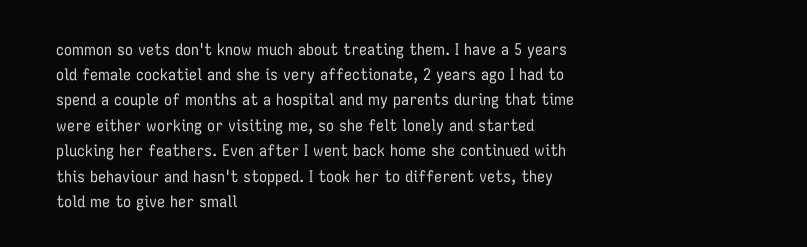common so vets don't know much about treating them. I have a 5 years old female cockatiel and she is very affectionate, 2 years ago I had to spend a couple of months at a hospital and my parents during that time were either working or visiting me, so she felt lonely and started plucking her feathers. Even after I went back home she continued with this behaviour and hasn't stopped. I took her to different vets, they told me to give her small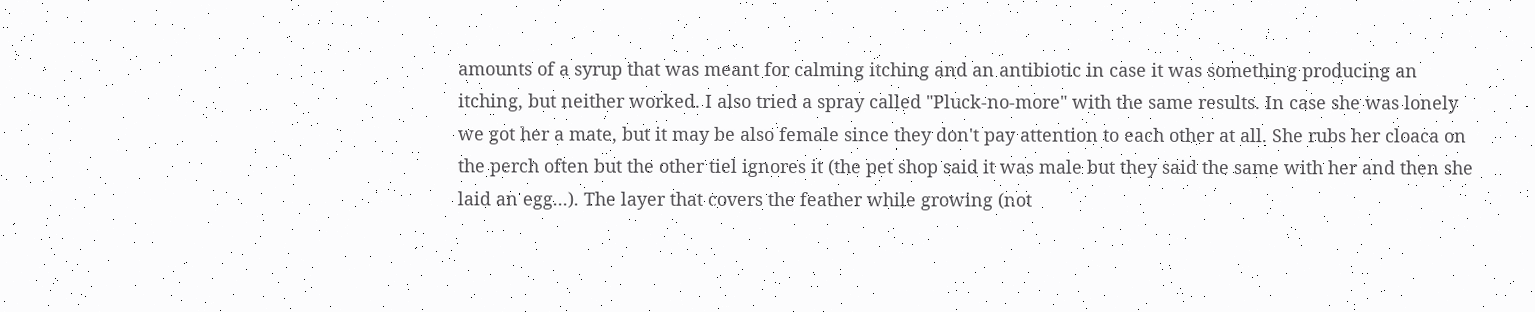amounts of a syrup that was meant for calming itching and an antibiotic in case it was something producing an itching, but neither worked. I also tried a spray called "Pluck-no-more" with the same results. In case she was lonely we got her a mate, but it may be also female since they don't pay attention to each other at all. She rubs her cloaca on the perch often but the other tiel ignores it (the pet shop said it was male but they said the same with her and then she laid an egg...). The layer that covers the feather while growing (not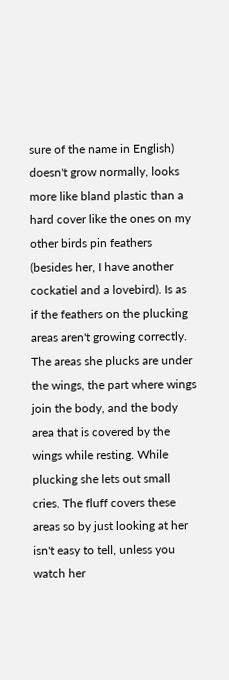sure of the name in English) doesn't grow normally, looks more like bland plastic than a hard cover like the ones on my other birds pin feathers (besides her, I have another cockatiel and a lovebird). Is as if the feathers on the plucking areas aren't growing correctly. The areas she plucks are under the wings, the part where wings join the body, and the body area that is covered by the wings while resting. While plucking she lets out small cries. The fluff covers these areas so by just looking at her isn't easy to tell, unless you watch her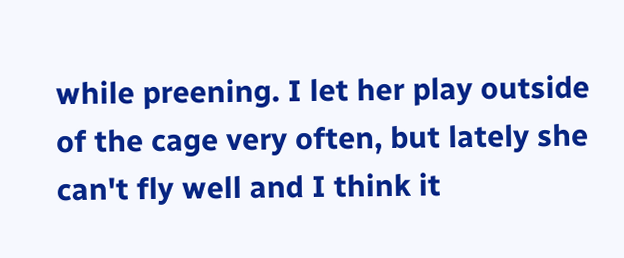while preening. I let her play outside of the cage very often, but lately she can't fly well and I think it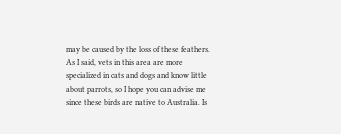may be caused by the loss of these feathers. As I said, vets in this area are more specialized in cats and dogs and know little about parrots, so I hope you can advise me since these birds are native to Australia. Is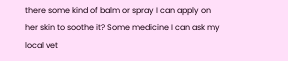there some kind of balm or spray I can apply on her skin to soothe it? Some medicine I can ask my local vet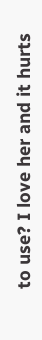to use? I love her and it hurts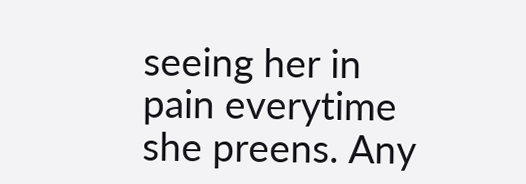seeing her in pain everytime she preens. Any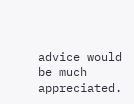advice would be much appreciated.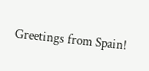Greetings from Spain!